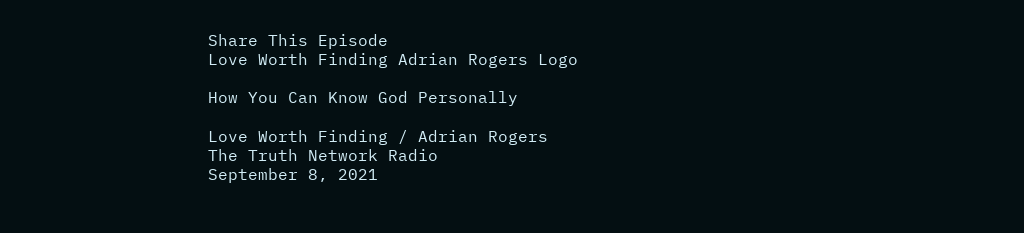Share This Episode
Love Worth Finding Adrian Rogers Logo

How You Can Know God Personally

Love Worth Finding / Adrian Rogers
The Truth Network Radio
September 8, 2021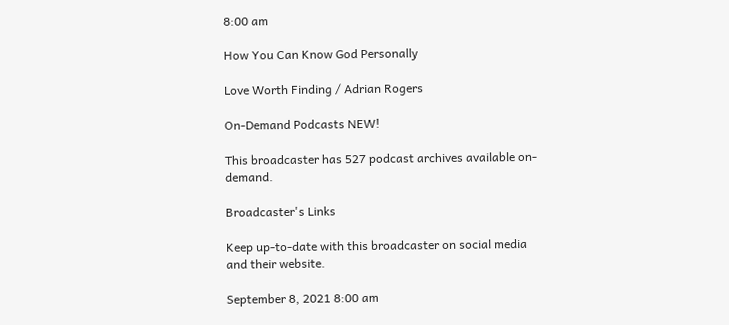8:00 am

How You Can Know God Personally

Love Worth Finding / Adrian Rogers

On-Demand Podcasts NEW!

This broadcaster has 527 podcast archives available on-demand.

Broadcaster's Links

Keep up-to-date with this broadcaster on social media and their website.

September 8, 2021 8:00 am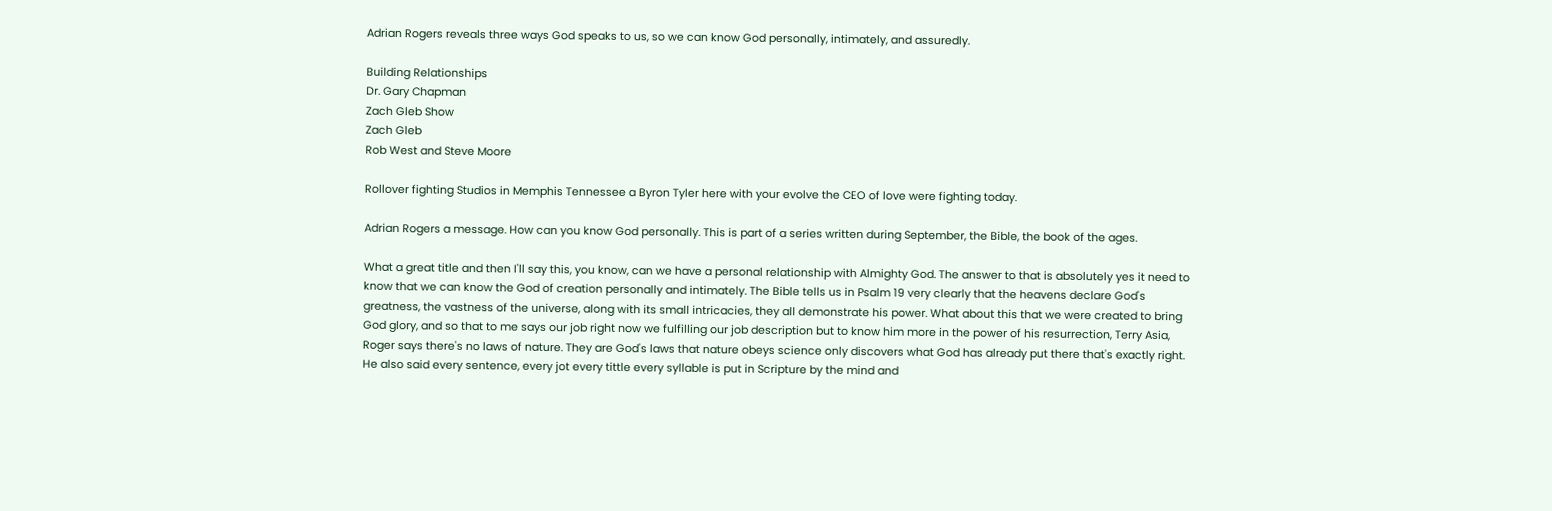Adrian Rogers reveals three ways God speaks to us, so we can know God personally, intimately, and assuredly.

Building Relationships
Dr. Gary Chapman
Zach Gleb Show
Zach Gleb
Rob West and Steve Moore

Rollover fighting Studios in Memphis Tennessee a Byron Tyler here with your evolve the CEO of love were fighting today.

Adrian Rogers a message. How can you know God personally. This is part of a series written during September, the Bible, the book of the ages.

What a great title and then I'll say this, you know, can we have a personal relationship with Almighty God. The answer to that is absolutely yes it need to know that we can know the God of creation personally and intimately. The Bible tells us in Psalm 19 very clearly that the heavens declare God's greatness, the vastness of the universe, along with its small intricacies, they all demonstrate his power. What about this that we were created to bring God glory, and so that to me says our job right now we fulfilling our job description but to know him more in the power of his resurrection, Terry Asia, Roger says there's no laws of nature. They are God's laws that nature obeys science only discovers what God has already put there that's exactly right. He also said every sentence, every jot every tittle every syllable is put in Scripture by the mind and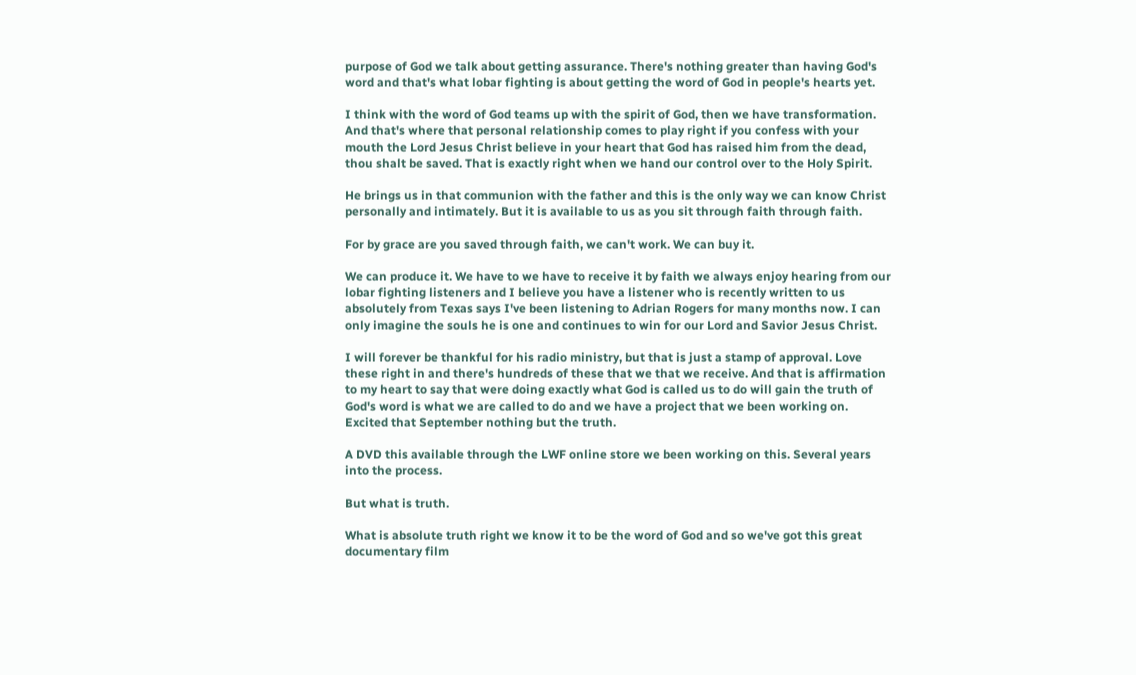purpose of God we talk about getting assurance. There's nothing greater than having God's word and that's what lobar fighting is about getting the word of God in people's hearts yet.

I think with the word of God teams up with the spirit of God, then we have transformation. And that's where that personal relationship comes to play right if you confess with your mouth the Lord Jesus Christ believe in your heart that God has raised him from the dead, thou shalt be saved. That is exactly right when we hand our control over to the Holy Spirit.

He brings us in that communion with the father and this is the only way we can know Christ personally and intimately. But it is available to us as you sit through faith through faith.

For by grace are you saved through faith, we can't work. We can buy it.

We can produce it. We have to we have to receive it by faith we always enjoy hearing from our lobar fighting listeners and I believe you have a listener who is recently written to us absolutely from Texas says I've been listening to Adrian Rogers for many months now. I can only imagine the souls he is one and continues to win for our Lord and Savior Jesus Christ.

I will forever be thankful for his radio ministry, but that is just a stamp of approval. Love these right in and there's hundreds of these that we that we receive. And that is affirmation to my heart to say that were doing exactly what God is called us to do will gain the truth of God's word is what we are called to do and we have a project that we been working on. Excited that September nothing but the truth.

A DVD this available through the LWF online store we been working on this. Several years into the process.

But what is truth.

What is absolute truth right we know it to be the word of God and so we've got this great documentary film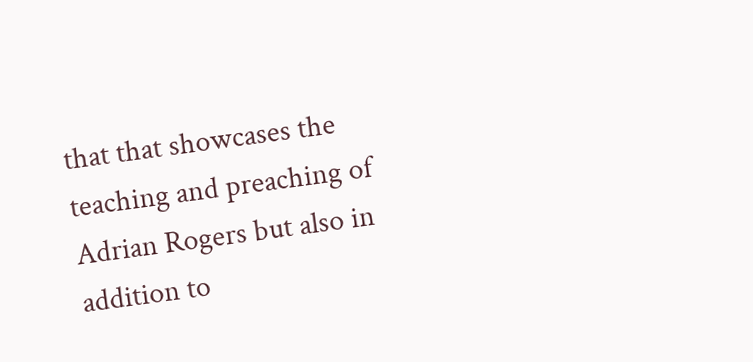that that showcases the teaching and preaching of Adrian Rogers but also in addition to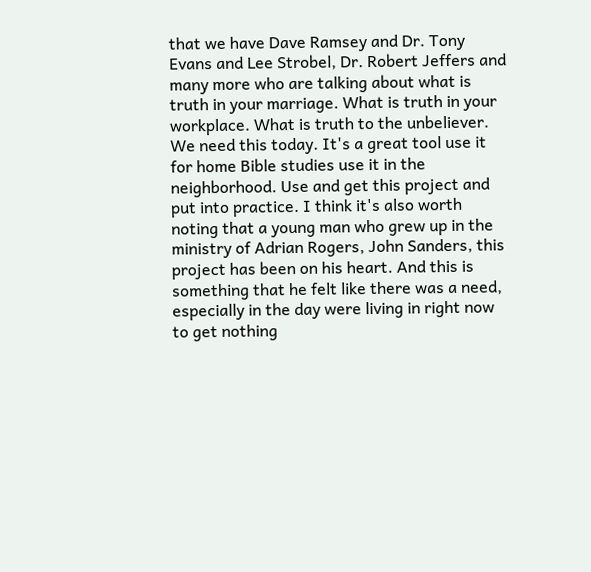that we have Dave Ramsey and Dr. Tony Evans and Lee Strobel, Dr. Robert Jeffers and many more who are talking about what is truth in your marriage. What is truth in your workplace. What is truth to the unbeliever. We need this today. It's a great tool use it for home Bible studies use it in the neighborhood. Use and get this project and put into practice. I think it's also worth noting that a young man who grew up in the ministry of Adrian Rogers, John Sanders, this project has been on his heart. And this is something that he felt like there was a need, especially in the day were living in right now to get nothing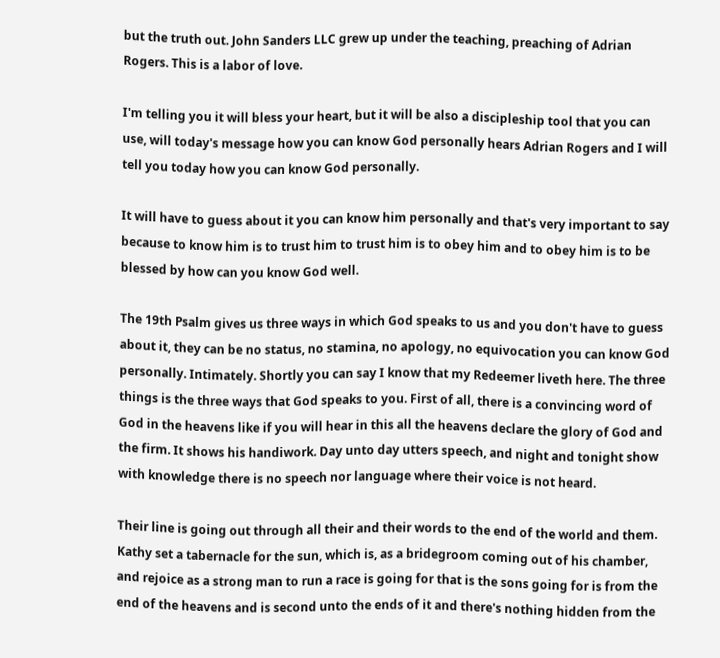but the truth out. John Sanders LLC grew up under the teaching, preaching of Adrian Rogers. This is a labor of love.

I'm telling you it will bless your heart, but it will be also a discipleship tool that you can use, will today's message how you can know God personally hears Adrian Rogers and I will tell you today how you can know God personally.

It will have to guess about it you can know him personally and that's very important to say because to know him is to trust him to trust him is to obey him and to obey him is to be blessed by how can you know God well.

The 19th Psalm gives us three ways in which God speaks to us and you don't have to guess about it, they can be no status, no stamina, no apology, no equivocation you can know God personally. Intimately. Shortly you can say I know that my Redeemer liveth here. The three things is the three ways that God speaks to you. First of all, there is a convincing word of God in the heavens like if you will hear in this all the heavens declare the glory of God and the firm. It shows his handiwork. Day unto day utters speech, and night and tonight show with knowledge there is no speech nor language where their voice is not heard.

Their line is going out through all their and their words to the end of the world and them. Kathy set a tabernacle for the sun, which is, as a bridegroom coming out of his chamber, and rejoice as a strong man to run a race is going for that is the sons going for is from the end of the heavens and is second unto the ends of it and there's nothing hidden from the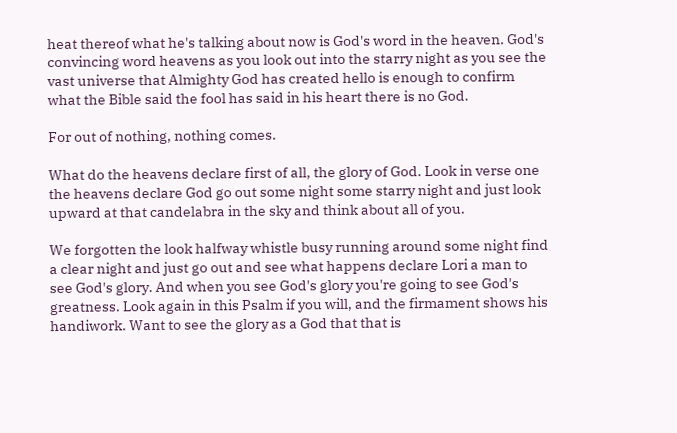heat thereof what he's talking about now is God's word in the heaven. God's convincing word heavens as you look out into the starry night as you see the vast universe that Almighty God has created hello is enough to confirm what the Bible said the fool has said in his heart there is no God.

For out of nothing, nothing comes.

What do the heavens declare first of all, the glory of God. Look in verse one the heavens declare God go out some night some starry night and just look upward at that candelabra in the sky and think about all of you.

We forgotten the look halfway whistle busy running around some night find a clear night and just go out and see what happens declare Lori a man to see God's glory. And when you see God's glory you're going to see God's greatness. Look again in this Psalm if you will, and the firmament shows his handiwork. Want to see the glory as a God that that is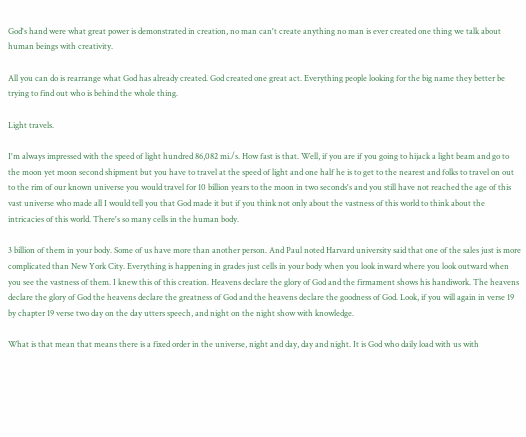God's hand were what great power is demonstrated in creation, no man can't create anything no man is ever created one thing we talk about human beings with creativity.

All you can do is rearrange what God has already created. God created one great act. Everything people looking for the big name they better be trying to find out who is behind the whole thing.

Light travels.

I'm always impressed with the speed of light hundred 86,082 mi./s. How fast is that. Well, if you are if you going to hijack a light beam and go to the moon yet moon second shipment but you have to travel at the speed of light and one half he is to get to the nearest and folks to travel on out to the rim of our known universe you would travel for 10 billion years to the moon in two seconds's and you still have not reached the age of this vast universe who made all I would tell you that God made it but if you think not only about the vastness of this world to think about the intricacies of this world. There's so many cells in the human body.

3 billion of them in your body. Some of us have more than another person. And Paul noted Harvard university said that one of the sales just is more complicated than New York City. Everything is happening in grades just cells in your body when you look inward where you look outward when you see the vastness of them. I knew this of this creation. Heavens declare the glory of God and the firmament shows his handiwork. The heavens declare the glory of God the heavens declare the greatness of God and the heavens declare the goodness of God. Look, if you will again in verse 19 by chapter 19 verse two day on the day utters speech, and night on the night show with knowledge.

What is that mean that means there is a fixed order in the universe, night and day, day and night. It is God who daily load with us with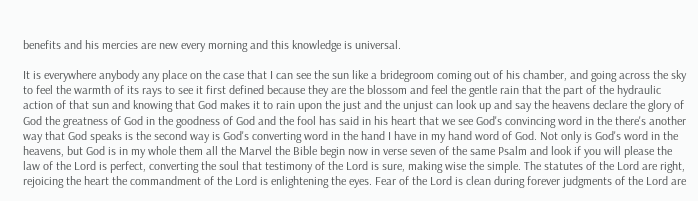benefits and his mercies are new every morning and this knowledge is universal.

It is everywhere anybody any place on the case that I can see the sun like a bridegroom coming out of his chamber, and going across the sky to feel the warmth of its rays to see it first defined because they are the blossom and feel the gentle rain that the part of the hydraulic action of that sun and knowing that God makes it to rain upon the just and the unjust can look up and say the heavens declare the glory of God the greatness of God in the goodness of God and the fool has said in his heart that we see God's convincing word in the there's another way that God speaks is the second way is God's converting word in the hand I have in my hand word of God. Not only is God's word in the heavens, but God is in my whole them all the Marvel the Bible begin now in verse seven of the same Psalm and look if you will please the law of the Lord is perfect, converting the soul that testimony of the Lord is sure, making wise the simple. The statutes of the Lord are right, rejoicing the heart the commandment of the Lord is enlightening the eyes. Fear of the Lord is clean during forever judgments of the Lord are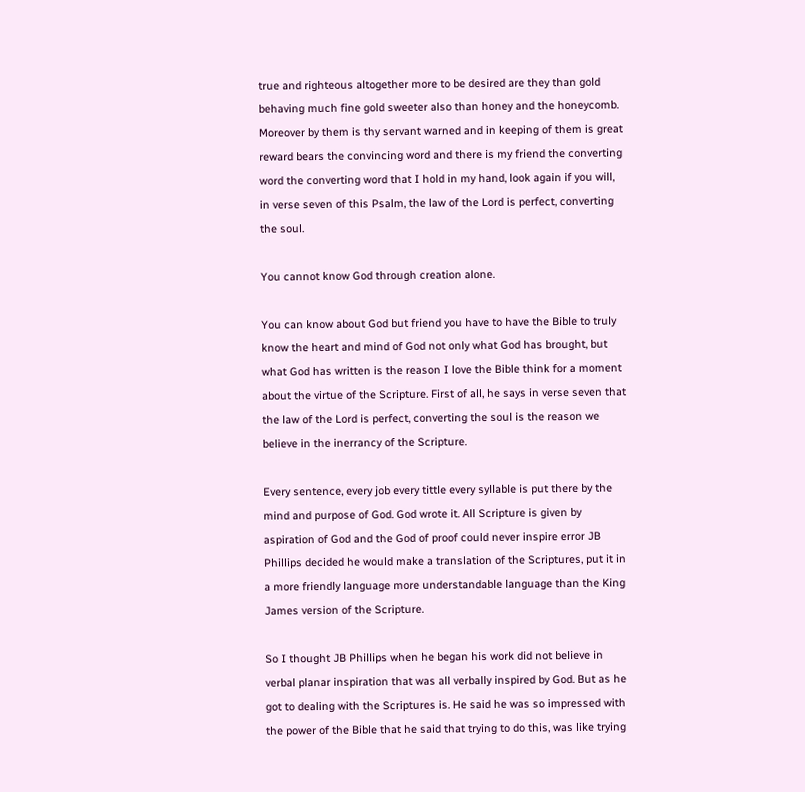true and righteous altogether more to be desired are they than gold behaving much fine gold sweeter also than honey and the honeycomb. Moreover by them is thy servant warned and in keeping of them is great reward bears the convincing word and there is my friend the converting word the converting word that I hold in my hand, look again if you will, in verse seven of this Psalm, the law of the Lord is perfect, converting the soul.

You cannot know God through creation alone.

You can know about God but friend you have to have the Bible to truly know the heart and mind of God not only what God has brought, but what God has written is the reason I love the Bible think for a moment about the virtue of the Scripture. First of all, he says in verse seven that the law of the Lord is perfect, converting the soul is the reason we believe in the inerrancy of the Scripture.

Every sentence, every job every tittle every syllable is put there by the mind and purpose of God. God wrote it. All Scripture is given by aspiration of God and the God of proof could never inspire error JB Phillips decided he would make a translation of the Scriptures, put it in a more friendly language more understandable language than the King James version of the Scripture.

So I thought JB Phillips when he began his work did not believe in verbal planar inspiration that was all verbally inspired by God. But as he got to dealing with the Scriptures is. He said he was so impressed with the power of the Bible that he said that trying to do this, was like trying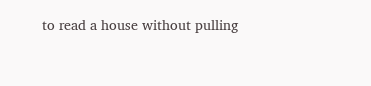to read a house without pulling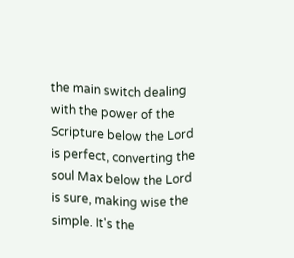the main switch dealing with the power of the Scripture below the Lord is perfect, converting the soul Max below the Lord is sure, making wise the simple. It's the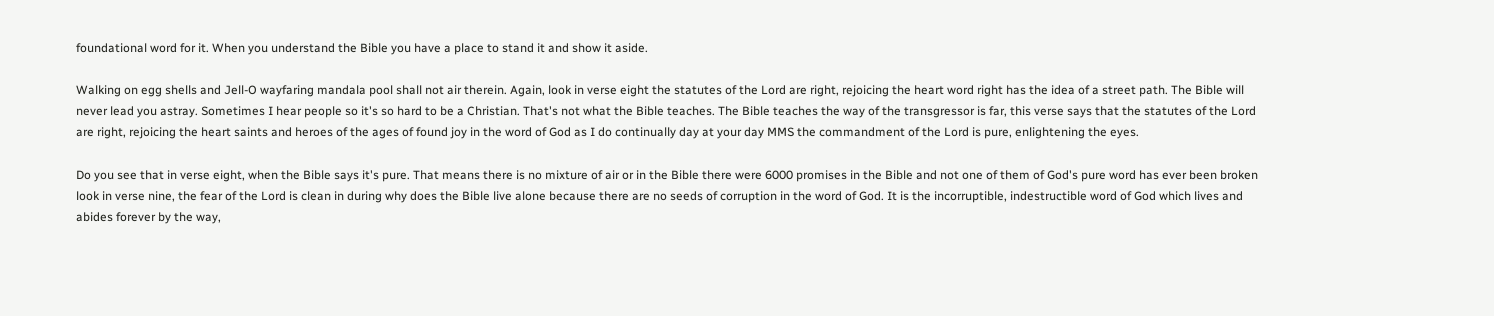foundational word for it. When you understand the Bible you have a place to stand it and show it aside.

Walking on egg shells and Jell-O wayfaring mandala pool shall not air therein. Again, look in verse eight the statutes of the Lord are right, rejoicing the heart word right has the idea of a street path. The Bible will never lead you astray. Sometimes I hear people so it's so hard to be a Christian. That's not what the Bible teaches. The Bible teaches the way of the transgressor is far, this verse says that the statutes of the Lord are right, rejoicing the heart saints and heroes of the ages of found joy in the word of God as I do continually day at your day MMS the commandment of the Lord is pure, enlightening the eyes.

Do you see that in verse eight, when the Bible says it's pure. That means there is no mixture of air or in the Bible there were 6000 promises in the Bible and not one of them of God's pure word has ever been broken look in verse nine, the fear of the Lord is clean in during why does the Bible live alone because there are no seeds of corruption in the word of God. It is the incorruptible, indestructible word of God which lives and abides forever by the way,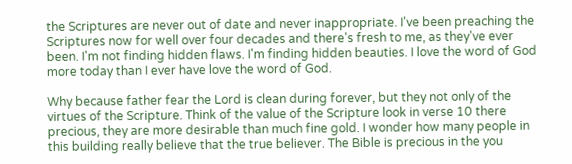the Scriptures are never out of date and never inappropriate. I've been preaching the Scriptures now for well over four decades and there's fresh to me, as they've ever been. I'm not finding hidden flaws. I'm finding hidden beauties. I love the word of God more today than I ever have love the word of God.

Why because father fear the Lord is clean during forever, but they not only of the virtues of the Scripture. Think of the value of the Scripture look in verse 10 there precious, they are more desirable than much fine gold. I wonder how many people in this building really believe that the true believer. The Bible is precious in the you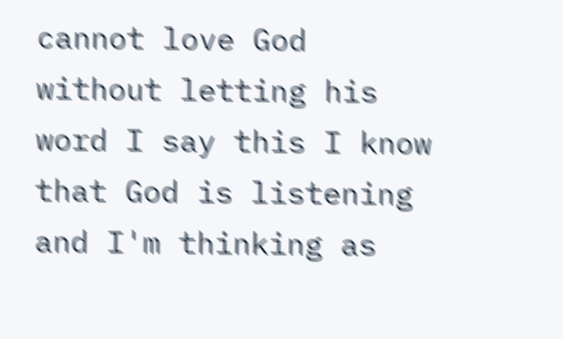cannot love God without letting his word I say this I know that God is listening and I'm thinking as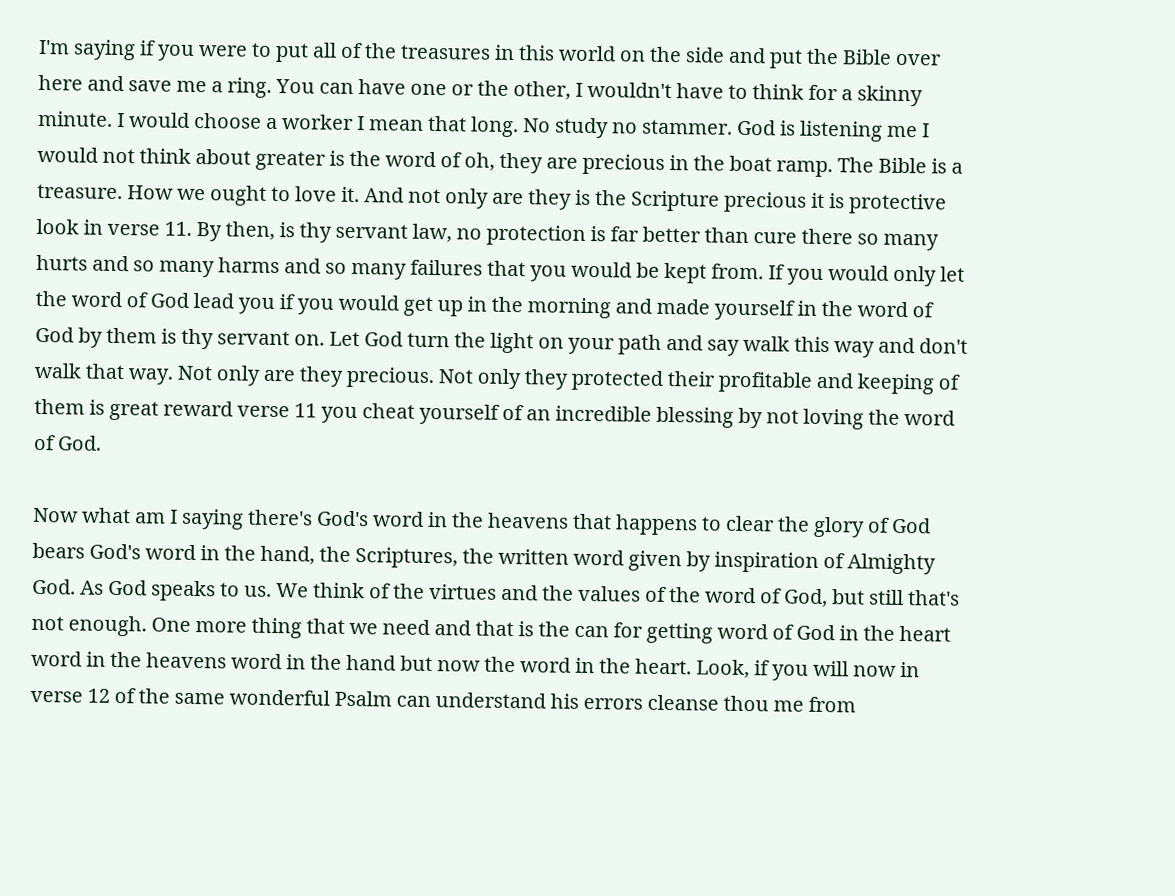I'm saying if you were to put all of the treasures in this world on the side and put the Bible over here and save me a ring. You can have one or the other, I wouldn't have to think for a skinny minute. I would choose a worker I mean that long. No study no stammer. God is listening me I would not think about greater is the word of oh, they are precious in the boat ramp. The Bible is a treasure. How we ought to love it. And not only are they is the Scripture precious it is protective look in verse 11. By then, is thy servant law, no protection is far better than cure there so many hurts and so many harms and so many failures that you would be kept from. If you would only let the word of God lead you if you would get up in the morning and made yourself in the word of God by them is thy servant on. Let God turn the light on your path and say walk this way and don't walk that way. Not only are they precious. Not only they protected their profitable and keeping of them is great reward verse 11 you cheat yourself of an incredible blessing by not loving the word of God.

Now what am I saying there's God's word in the heavens that happens to clear the glory of God bears God's word in the hand, the Scriptures, the written word given by inspiration of Almighty God. As God speaks to us. We think of the virtues and the values of the word of God, but still that's not enough. One more thing that we need and that is the can for getting word of God in the heart word in the heavens word in the hand but now the word in the heart. Look, if you will now in verse 12 of the same wonderful Psalm can understand his errors cleanse thou me from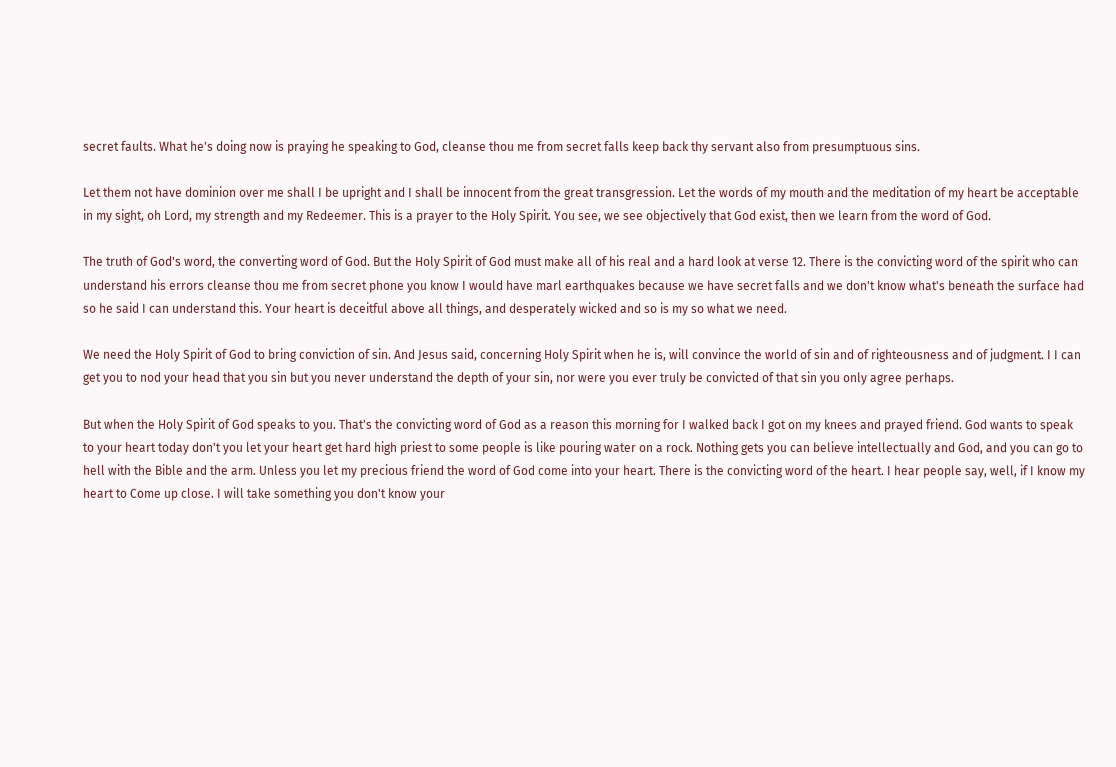secret faults. What he's doing now is praying he speaking to God, cleanse thou me from secret falls keep back thy servant also from presumptuous sins.

Let them not have dominion over me shall I be upright and I shall be innocent from the great transgression. Let the words of my mouth and the meditation of my heart be acceptable in my sight, oh Lord, my strength and my Redeemer. This is a prayer to the Holy Spirit. You see, we see objectively that God exist, then we learn from the word of God.

The truth of God's word, the converting word of God. But the Holy Spirit of God must make all of his real and a hard look at verse 12. There is the convicting word of the spirit who can understand his errors cleanse thou me from secret phone you know I would have marl earthquakes because we have secret falls and we don't know what's beneath the surface had so he said I can understand this. Your heart is deceitful above all things, and desperately wicked and so is my so what we need.

We need the Holy Spirit of God to bring conviction of sin. And Jesus said, concerning Holy Spirit when he is, will convince the world of sin and of righteousness and of judgment. I I can get you to nod your head that you sin but you never understand the depth of your sin, nor were you ever truly be convicted of that sin you only agree perhaps.

But when the Holy Spirit of God speaks to you. That's the convicting word of God as a reason this morning for I walked back I got on my knees and prayed friend. God wants to speak to your heart today don't you let your heart get hard high priest to some people is like pouring water on a rock. Nothing gets you can believe intellectually and God, and you can go to hell with the Bible and the arm. Unless you let my precious friend the word of God come into your heart. There is the convicting word of the heart. I hear people say, well, if I know my heart to Come up close. I will take something you don't know your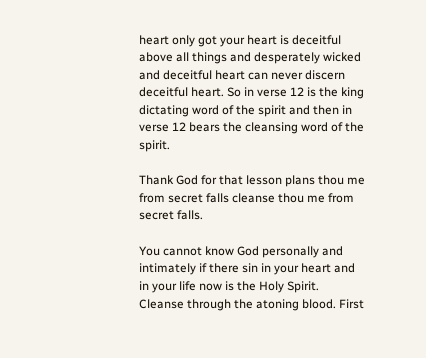heart only got your heart is deceitful above all things and desperately wicked and deceitful heart can never discern deceitful heart. So in verse 12 is the king dictating word of the spirit and then in verse 12 bears the cleansing word of the spirit.

Thank God for that lesson plans thou me from secret falls cleanse thou me from secret falls.

You cannot know God personally and intimately if there sin in your heart and in your life now is the Holy Spirit. Cleanse through the atoning blood. First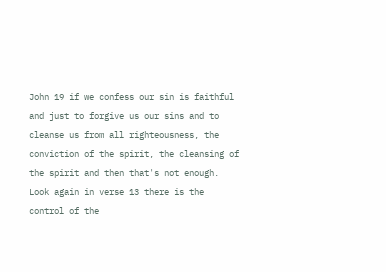John 19 if we confess our sin is faithful and just to forgive us our sins and to cleanse us from all righteousness, the conviction of the spirit, the cleansing of the spirit and then that's not enough. Look again in verse 13 there is the control of the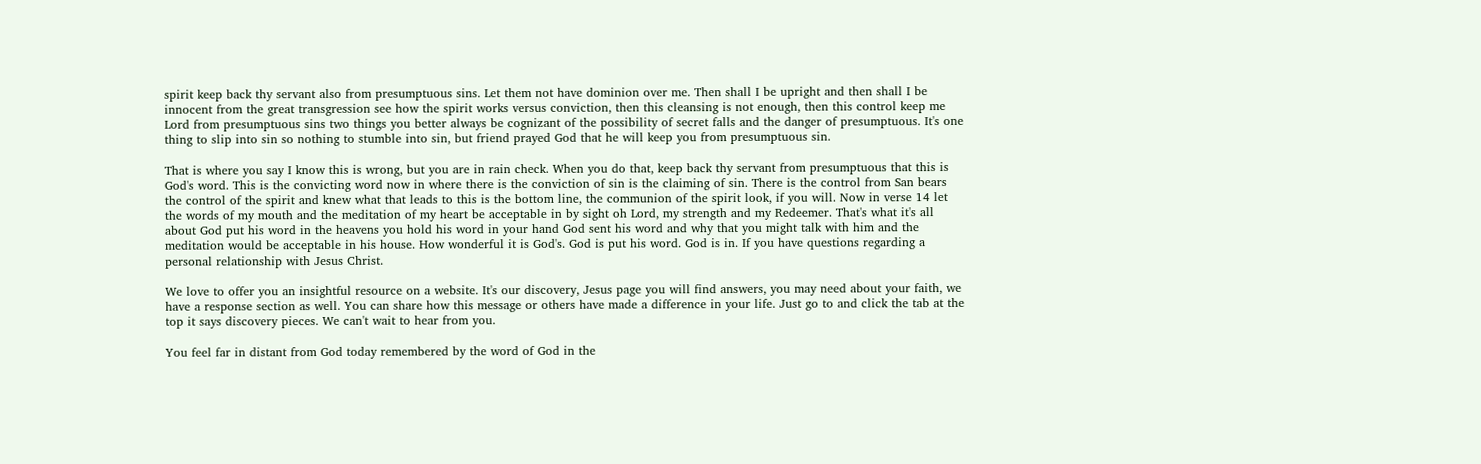spirit keep back thy servant also from presumptuous sins. Let them not have dominion over me. Then shall I be upright and then shall I be innocent from the great transgression see how the spirit works versus conviction, then this cleansing is not enough, then this control keep me Lord from presumptuous sins two things you better always be cognizant of the possibility of secret falls and the danger of presumptuous. It's one thing to slip into sin so nothing to stumble into sin, but friend prayed God that he will keep you from presumptuous sin.

That is where you say I know this is wrong, but you are in rain check. When you do that, keep back thy servant from presumptuous that this is God's word. This is the convicting word now in where there is the conviction of sin is the claiming of sin. There is the control from San bears the control of the spirit and knew what that leads to this is the bottom line, the communion of the spirit look, if you will. Now in verse 14 let the words of my mouth and the meditation of my heart be acceptable in by sight oh Lord, my strength and my Redeemer. That's what it's all about God put his word in the heavens you hold his word in your hand God sent his word and why that you might talk with him and the meditation would be acceptable in his house. How wonderful it is God's. God is put his word. God is in. If you have questions regarding a personal relationship with Jesus Christ.

We love to offer you an insightful resource on a website. It's our discovery, Jesus page you will find answers, you may need about your faith, we have a response section as well. You can share how this message or others have made a difference in your life. Just go to and click the tab at the top it says discovery pieces. We can't wait to hear from you.

You feel far in distant from God today remembered by the word of God in the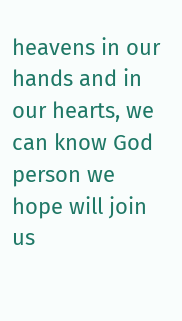heavens in our hands and in our hearts, we can know God person we hope will join us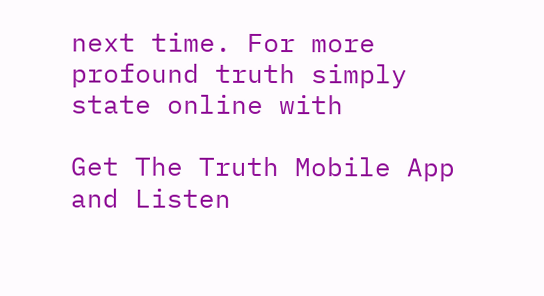next time. For more profound truth simply state online with

Get The Truth Mobile App and Listen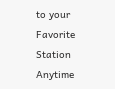to your Favorite Station Anytime